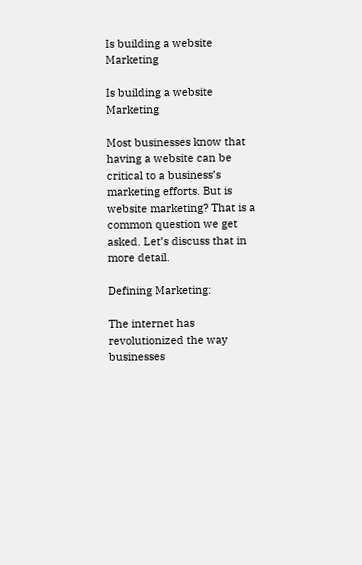Is building a website Marketing

Is building a website Marketing

Most businesses know that having a website can be critical to a business’s marketing efforts. But is website marketing? That is a common question we get asked. Let’s discuss that in more detail.

Defining Marketing:

The internet has revolutionized the way businesses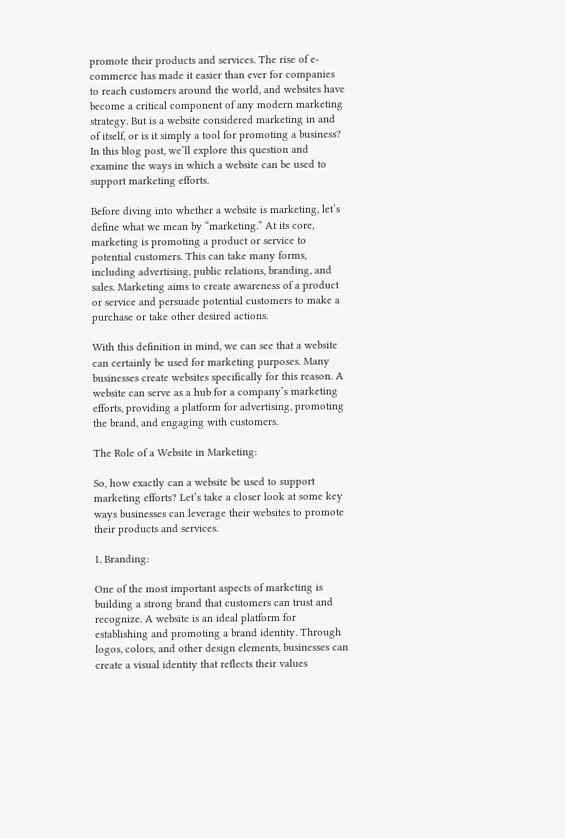promote their products and services. The rise of e-commerce has made it easier than ever for companies to reach customers around the world, and websites have become a critical component of any modern marketing strategy. But is a website considered marketing in and of itself, or is it simply a tool for promoting a business? In this blog post, we’ll explore this question and examine the ways in which a website can be used to support marketing efforts.

Before diving into whether a website is marketing, let’s define what we mean by “marketing.” At its core, marketing is promoting a product or service to potential customers. This can take many forms, including advertising, public relations, branding, and sales. Marketing aims to create awareness of a product or service and persuade potential customers to make a purchase or take other desired actions.

With this definition in mind, we can see that a website can certainly be used for marketing purposes. Many businesses create websites specifically for this reason. A website can serve as a hub for a company’s marketing efforts, providing a platform for advertising, promoting the brand, and engaging with customers.

The Role of a Website in Marketing:

So, how exactly can a website be used to support marketing efforts? Let’s take a closer look at some key ways businesses can leverage their websites to promote their products and services.

1. Branding:

One of the most important aspects of marketing is building a strong brand that customers can trust and recognize. A website is an ideal platform for establishing and promoting a brand identity. Through logos, colors, and other design elements, businesses can create a visual identity that reflects their values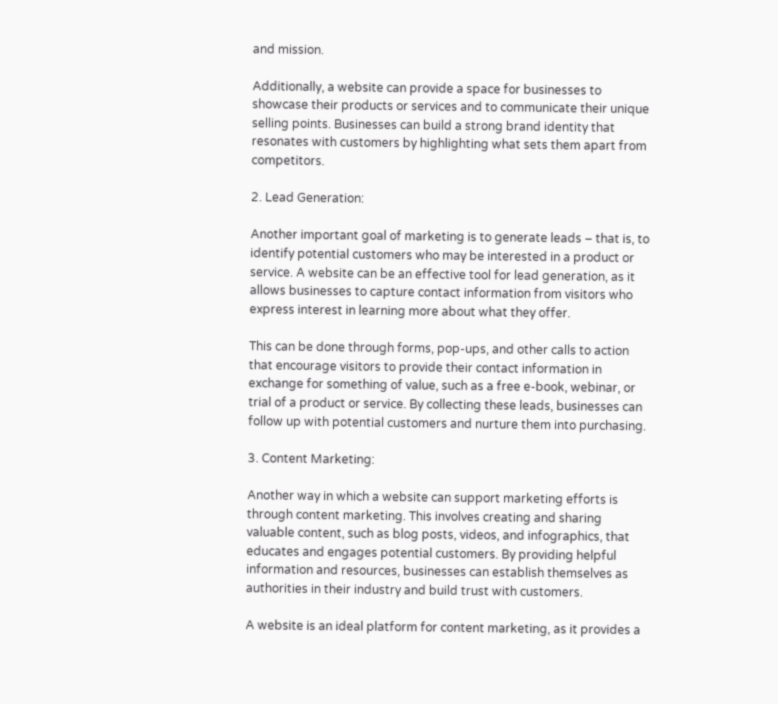and mission.

Additionally, a website can provide a space for businesses to showcase their products or services and to communicate their unique selling points. Businesses can build a strong brand identity that resonates with customers by highlighting what sets them apart from competitors.

2. Lead Generation:

Another important goal of marketing is to generate leads – that is, to identify potential customers who may be interested in a product or service. A website can be an effective tool for lead generation, as it allows businesses to capture contact information from visitors who express interest in learning more about what they offer.

This can be done through forms, pop-ups, and other calls to action that encourage visitors to provide their contact information in exchange for something of value, such as a free e-book, webinar, or trial of a product or service. By collecting these leads, businesses can follow up with potential customers and nurture them into purchasing.

3. Content Marketing:

Another way in which a website can support marketing efforts is through content marketing. This involves creating and sharing valuable content, such as blog posts, videos, and infographics, that educates and engages potential customers. By providing helpful information and resources, businesses can establish themselves as authorities in their industry and build trust with customers.

A website is an ideal platform for content marketing, as it provides a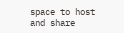space to host and share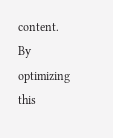content. By optimizing this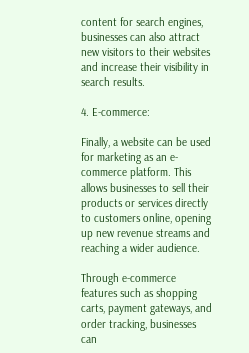content for search engines, businesses can also attract new visitors to their websites and increase their visibility in search results.

4. E-commerce:

Finally, a website can be used for marketing as an e-commerce platform. This allows businesses to sell their products or services directly to customers online, opening up new revenue streams and reaching a wider audience.

Through e-commerce features such as shopping carts, payment gateways, and order tracking, businesses can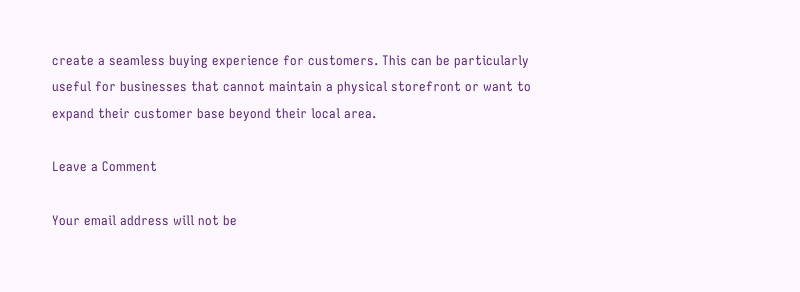create a seamless buying experience for customers. This can be particularly useful for businesses that cannot maintain a physical storefront or want to expand their customer base beyond their local area.

Leave a Comment

Your email address will not be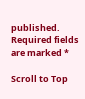published. Required fields are marked *

Scroll to Top